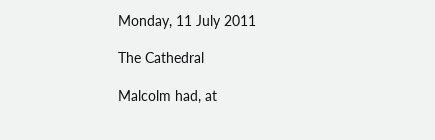Monday, 11 July 2011

The Cathedral

Malcolm had, at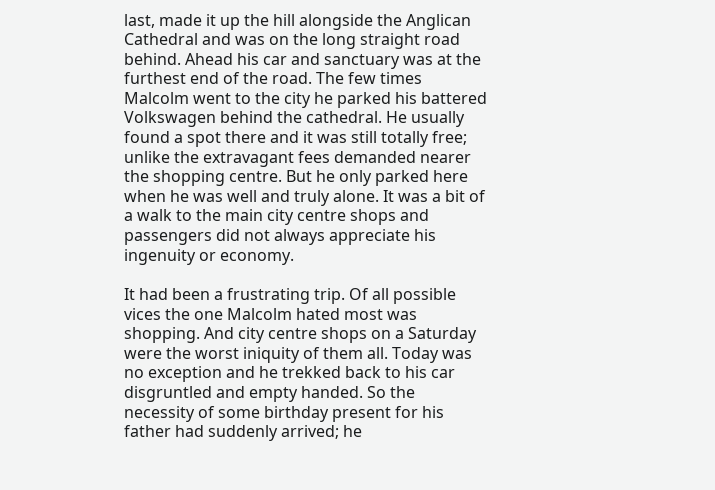last, made it up the hill alongside the Anglican Cathedral and was on the long straight road behind. Ahead his car and sanctuary was at the furthest end of the road. The few times Malcolm went to the city he parked his battered Volkswagen behind the cathedral. He usually found a spot there and it was still totally free; unlike the extravagant fees demanded nearer the shopping centre. But he only parked here when he was well and truly alone. It was a bit of a walk to the main city centre shops and passengers did not always appreciate his ingenuity or economy.

It had been a frustrating trip. Of all possible vices the one Malcolm hated most was shopping. And city centre shops on a Saturday were the worst iniquity of them all. Today was no exception and he trekked back to his car disgruntled and empty handed. So the necessity of some birthday present for his father had suddenly arrived; he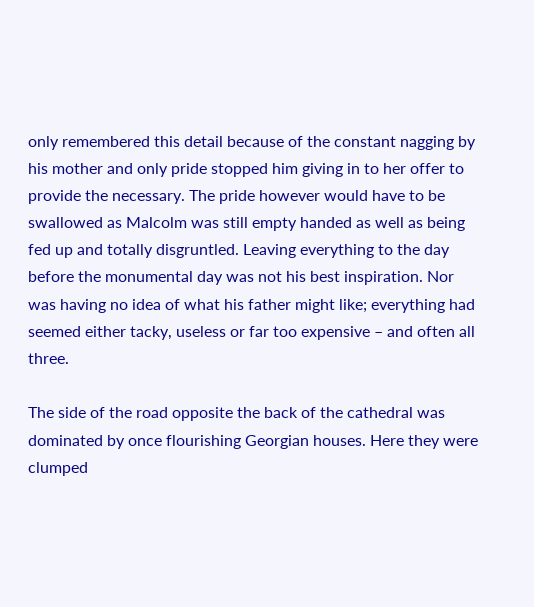only remembered this detail because of the constant nagging by his mother and only pride stopped him giving in to her offer to provide the necessary. The pride however would have to be swallowed as Malcolm was still empty handed as well as being fed up and totally disgruntled. Leaving everything to the day before the monumental day was not his best inspiration. Nor was having no idea of what his father might like; everything had seemed either tacky, useless or far too expensive – and often all three.

The side of the road opposite the back of the cathedral was dominated by once flourishing Georgian houses. Here they were clumped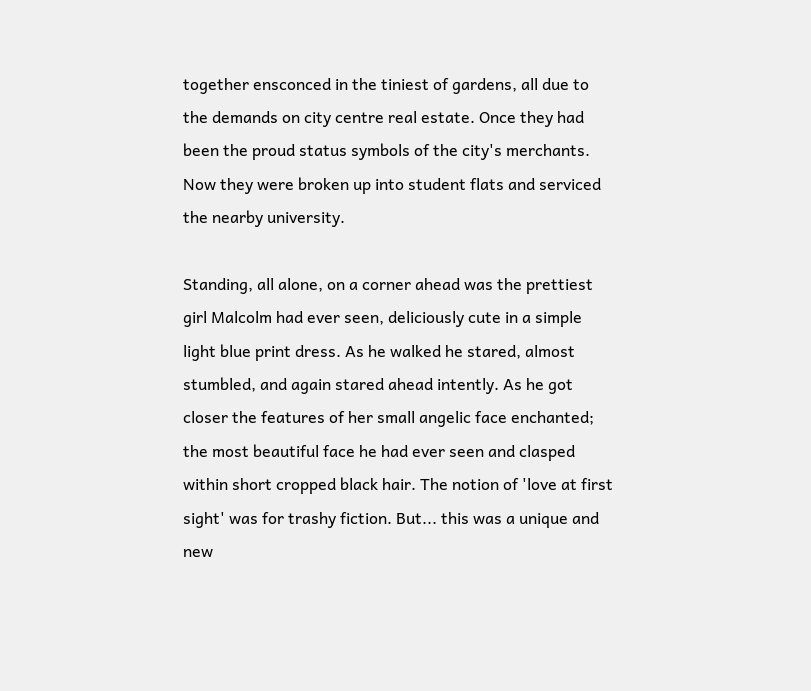together ensconced in the tiniest of gardens, all due to the demands on city centre real estate. Once they had been the proud status symbols of the city's merchants. Now they were broken up into student flats and serviced the nearby university.

Standing, all alone, on a corner ahead was the prettiest girl Malcolm had ever seen, deliciously cute in a simple light blue print dress. As he walked he stared, almost stumbled, and again stared ahead intently. As he got closer the features of her small angelic face enchanted; the most beautiful face he had ever seen and clasped within short cropped black hair. The notion of 'love at first sight' was for trashy fiction. But... this was a unique and new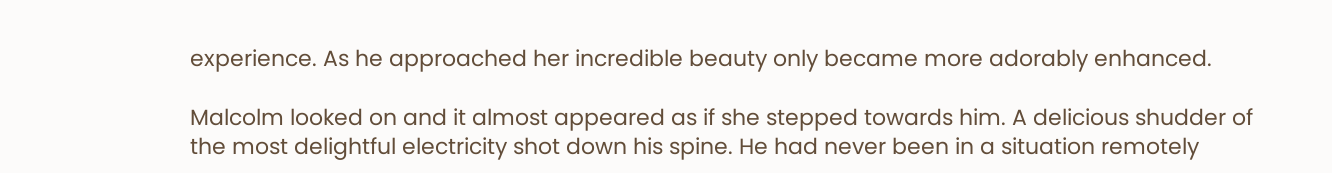experience. As he approached her incredible beauty only became more adorably enhanced.

Malcolm looked on and it almost appeared as if she stepped towards him. A delicious shudder of the most delightful electricity shot down his spine. He had never been in a situation remotely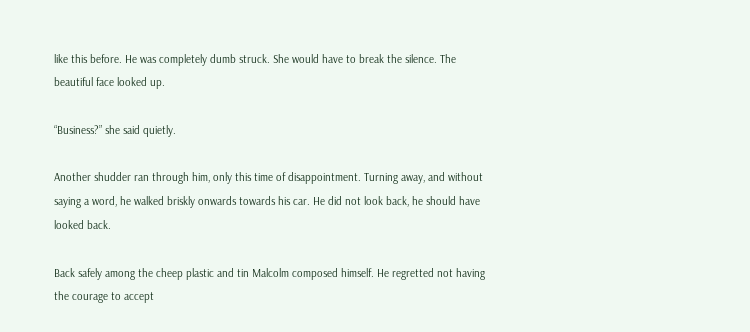like this before. He was completely dumb struck. She would have to break the silence. The beautiful face looked up.

“Business?” she said quietly.

Another shudder ran through him, only this time of disappointment. Turning away, and without saying a word, he walked briskly onwards towards his car. He did not look back, he should have looked back.

Back safely among the cheep plastic and tin Malcolm composed himself. He regretted not having the courage to accept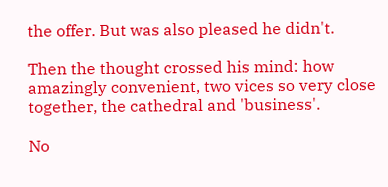the offer. But was also pleased he didn't.

Then the thought crossed his mind: how amazingly convenient, two vices so very close together, the cathedral and 'business'.

No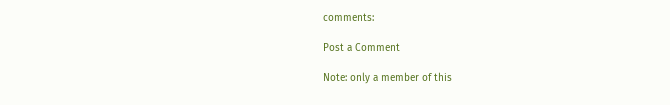comments:

Post a Comment

Note: only a member of this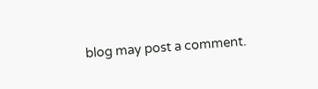blog may post a comment.